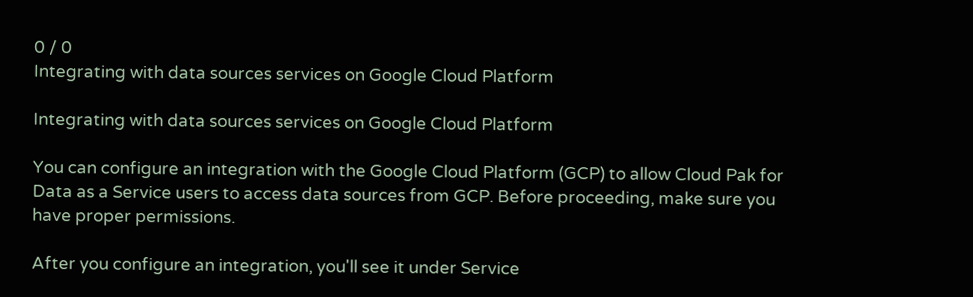0 / 0
Integrating with data sources services on Google Cloud Platform

Integrating with data sources services on Google Cloud Platform

You can configure an integration with the Google Cloud Platform (GCP) to allow Cloud Pak for Data as a Service users to access data sources from GCP. Before proceeding, make sure you have proper permissions.

After you configure an integration, you'll see it under Service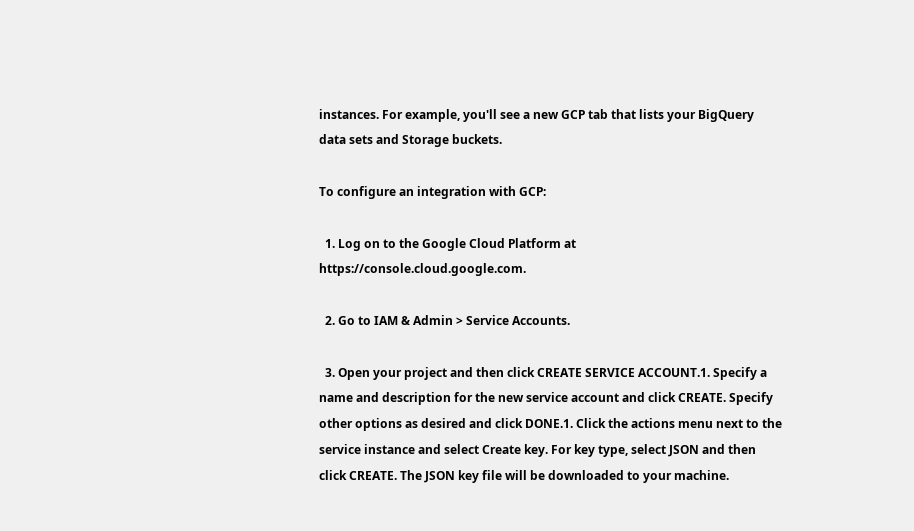instances. For example, you'll see a new GCP tab that lists your BigQuery data sets and Storage buckets.

To configure an integration with GCP:

  1. Log on to the Google Cloud Platform at https://console.cloud.google.com.

  2. Go to IAM & Admin > Service Accounts.

  3. Open your project and then click CREATE SERVICE ACCOUNT.1. Specify a name and description for the new service account and click CREATE. Specify other options as desired and click DONE.1. Click the actions menu next to the service instance and select Create key. For key type, select JSON and then click CREATE. The JSON key file will be downloaded to your machine.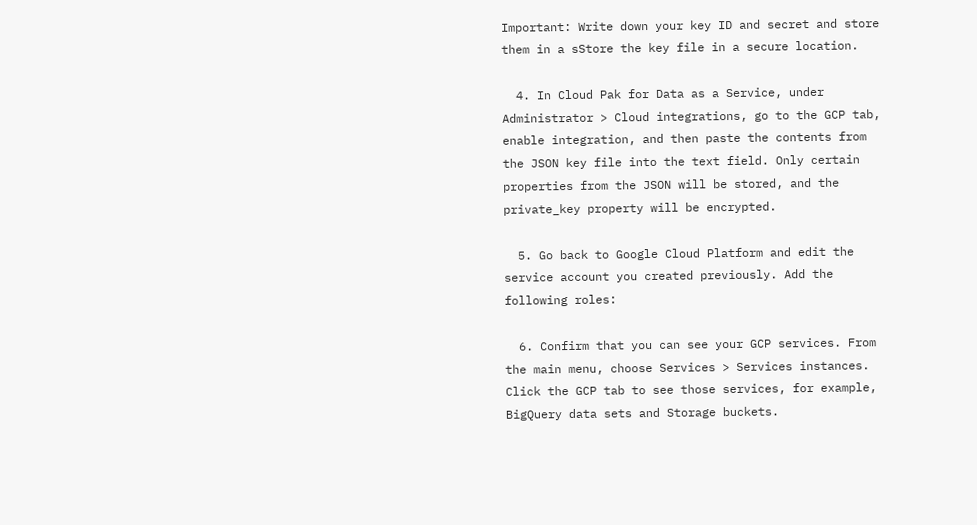Important: Write down your key ID and secret and store them in a sStore the key file in a secure location.

  4. In Cloud Pak for Data as a Service, under Administrator > Cloud integrations, go to the GCP tab, enable integration, and then paste the contents from the JSON key file into the text field. Only certain properties from the JSON will be stored, and the private_key property will be encrypted.

  5. Go back to Google Cloud Platform and edit the service account you created previously. Add the following roles:

  6. Confirm that you can see your GCP services. From the main menu, choose Services > Services instances. Click the GCP tab to see those services, for example, BigQuery data sets and Storage buckets.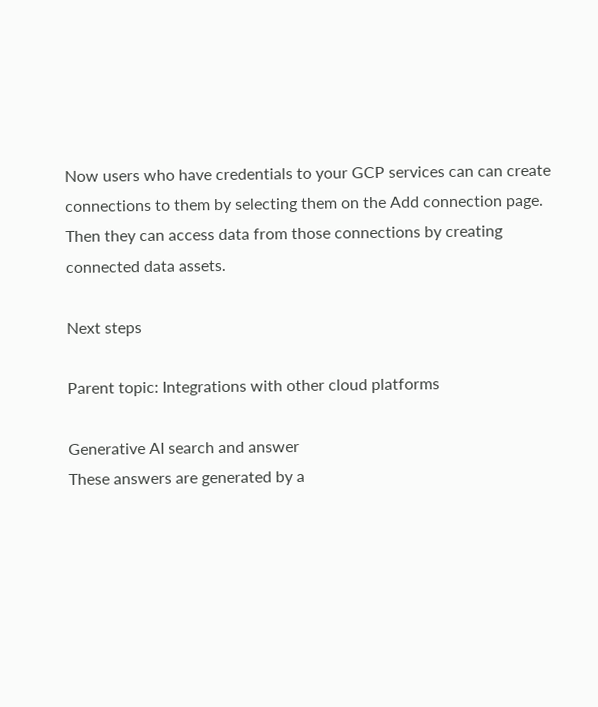Now users who have credentials to your GCP services can can create connections to them by selecting them on the Add connection page. Then they can access data from those connections by creating connected data assets.

Next steps

Parent topic: Integrations with other cloud platforms

Generative AI search and answer
These answers are generated by a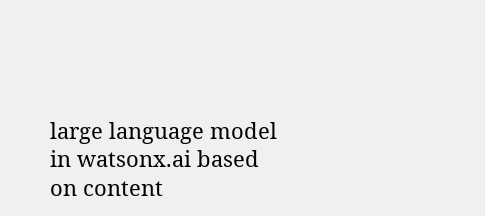large language model in watsonx.ai based on content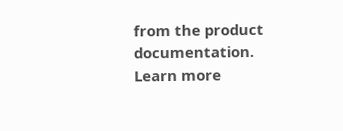from the product documentation. Learn more